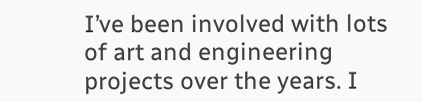I’ve been involved with lots of art and engineering projects over the years. I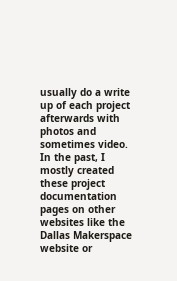usually do a write up of each project afterwards with photos and sometimes video. In the past, I mostly created these project documentation pages on other websites like the Dallas Makerspace website or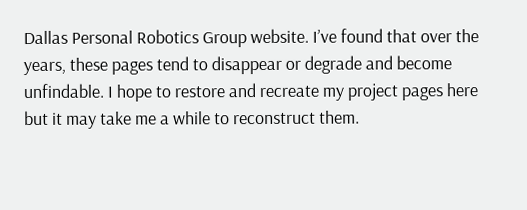Dallas Personal Robotics Group website. I’ve found that over the years, these pages tend to disappear or degrade and become unfindable. I hope to restore and recreate my project pages here but it may take me a while to reconstruct them.